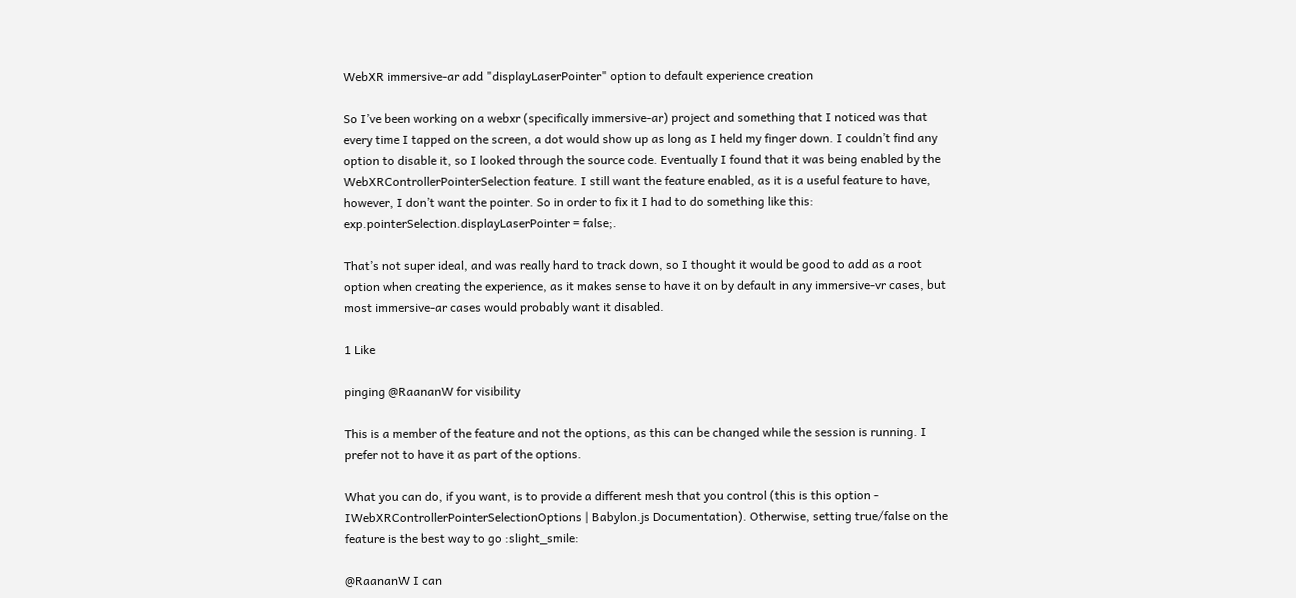WebXR immersive-ar add "displayLaserPointer" option to default experience creation

So I’ve been working on a webxr (specifically immersive-ar) project and something that I noticed was that every time I tapped on the screen, a dot would show up as long as I held my finger down. I couldn’t find any option to disable it, so I looked through the source code. Eventually I found that it was being enabled by the WebXRControllerPointerSelection feature. I still want the feature enabled, as it is a useful feature to have, however, I don’t want the pointer. So in order to fix it I had to do something like this: exp.pointerSelection.displayLaserPointer = false;.

That’s not super ideal, and was really hard to track down, so I thought it would be good to add as a root option when creating the experience, as it makes sense to have it on by default in any immersive-vr cases, but most immersive-ar cases would probably want it disabled.

1 Like

pinging @RaananW for visibility

This is a member of the feature and not the options, as this can be changed while the session is running. I prefer not to have it as part of the options.

What you can do, if you want, is to provide a different mesh that you control (this is this option - IWebXRControllerPointerSelectionOptions | Babylon.js Documentation). Otherwise, setting true/false on the feature is the best way to go :slight_smile:

@RaananW I can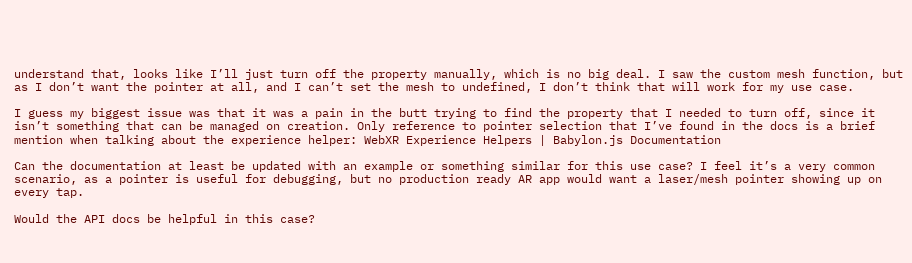understand that, looks like I’ll just turn off the property manually, which is no big deal. I saw the custom mesh function, but as I don’t want the pointer at all, and I can’t set the mesh to undefined, I don’t think that will work for my use case.

I guess my biggest issue was that it was a pain in the butt trying to find the property that I needed to turn off, since it isn’t something that can be managed on creation. Only reference to pointer selection that I’ve found in the docs is a brief mention when talking about the experience helper: WebXR Experience Helpers | Babylon.js Documentation

Can the documentation at least be updated with an example or something similar for this use case? I feel it’s a very common scenario, as a pointer is useful for debugging, but no production ready AR app would want a laser/mesh pointer showing up on every tap.

Would the API docs be helpful in this case?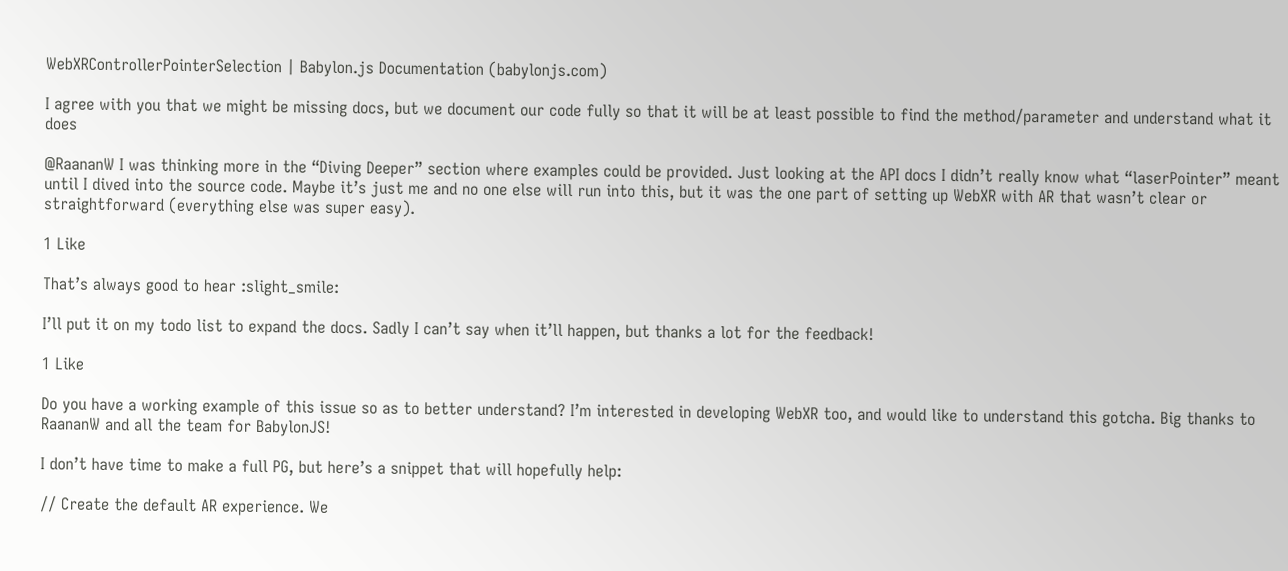WebXRControllerPointerSelection | Babylon.js Documentation (babylonjs.com)

I agree with you that we might be missing docs, but we document our code fully so that it will be at least possible to find the method/parameter and understand what it does

@RaananW I was thinking more in the “Diving Deeper” section where examples could be provided. Just looking at the API docs I didn’t really know what “laserPointer” meant until I dived into the source code. Maybe it’s just me and no one else will run into this, but it was the one part of setting up WebXR with AR that wasn’t clear or straightforward (everything else was super easy).

1 Like

That’s always good to hear :slight_smile:

I’ll put it on my todo list to expand the docs. Sadly I can’t say when it’ll happen, but thanks a lot for the feedback!

1 Like

Do you have a working example of this issue so as to better understand? I’m interested in developing WebXR too, and would like to understand this gotcha. Big thanks to RaananW and all the team for BabylonJS!

I don’t have time to make a full PG, but here’s a snippet that will hopefully help:

// Create the default AR experience. We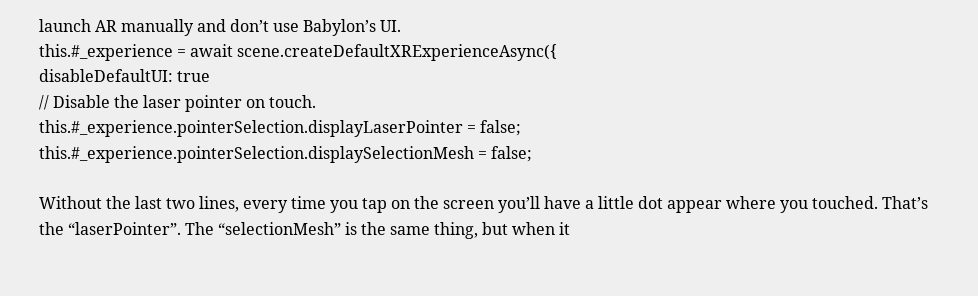launch AR manually and don’t use Babylon’s UI.
this.#_experience = await scene.createDefaultXRExperienceAsync({
disableDefaultUI: true
// Disable the laser pointer on touch.
this.#_experience.pointerSelection.displayLaserPointer = false;
this.#_experience.pointerSelection.displaySelectionMesh = false;

Without the last two lines, every time you tap on the screen you’ll have a little dot appear where you touched. That’s the “laserPointer”. The “selectionMesh” is the same thing, but when it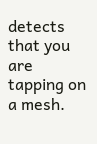detects that you are tapping on a mesh.